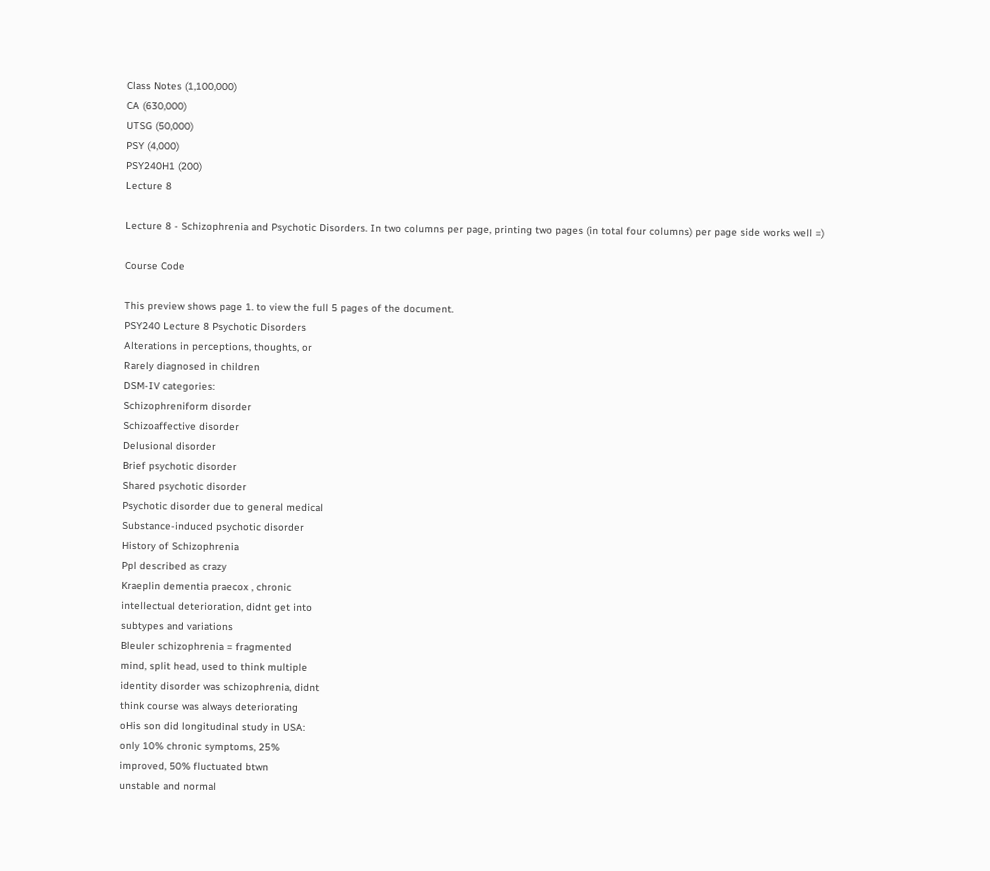Class Notes (1,100,000)
CA (630,000)
UTSG (50,000)
PSY (4,000)
PSY240H1 (200)
Lecture 8

Lecture 8 - Schizophrenia and Psychotic Disorders. In two columns per page, printing two pages (in total four columns) per page side works well =)

Course Code

This preview shows page 1. to view the full 5 pages of the document.
PSY240 Lecture 8 Psychotic Disorders
Alterations in perceptions, thoughts, or
Rarely diagnosed in children
DSM-IV categories:
Schizophreniform disorder
Schizoaffective disorder
Delusional disorder
Brief psychotic disorder
Shared psychotic disorder
Psychotic disorder due to general medical
Substance-induced psychotic disorder
History of Schizophrenia
Ppl described as crazy
Kraeplin dementia praecox , chronic
intellectual deterioration, didnt get into
subtypes and variations
Bleuler schizophrenia = fragmented
mind, split head, used to think multiple
identity disorder was schizophrenia, didnt
think course was always deteriorating
oHis son did longitudinal study in USA:
only 10% chronic symptoms, 25%
improved, 50% fluctuated btwn
unstable and normal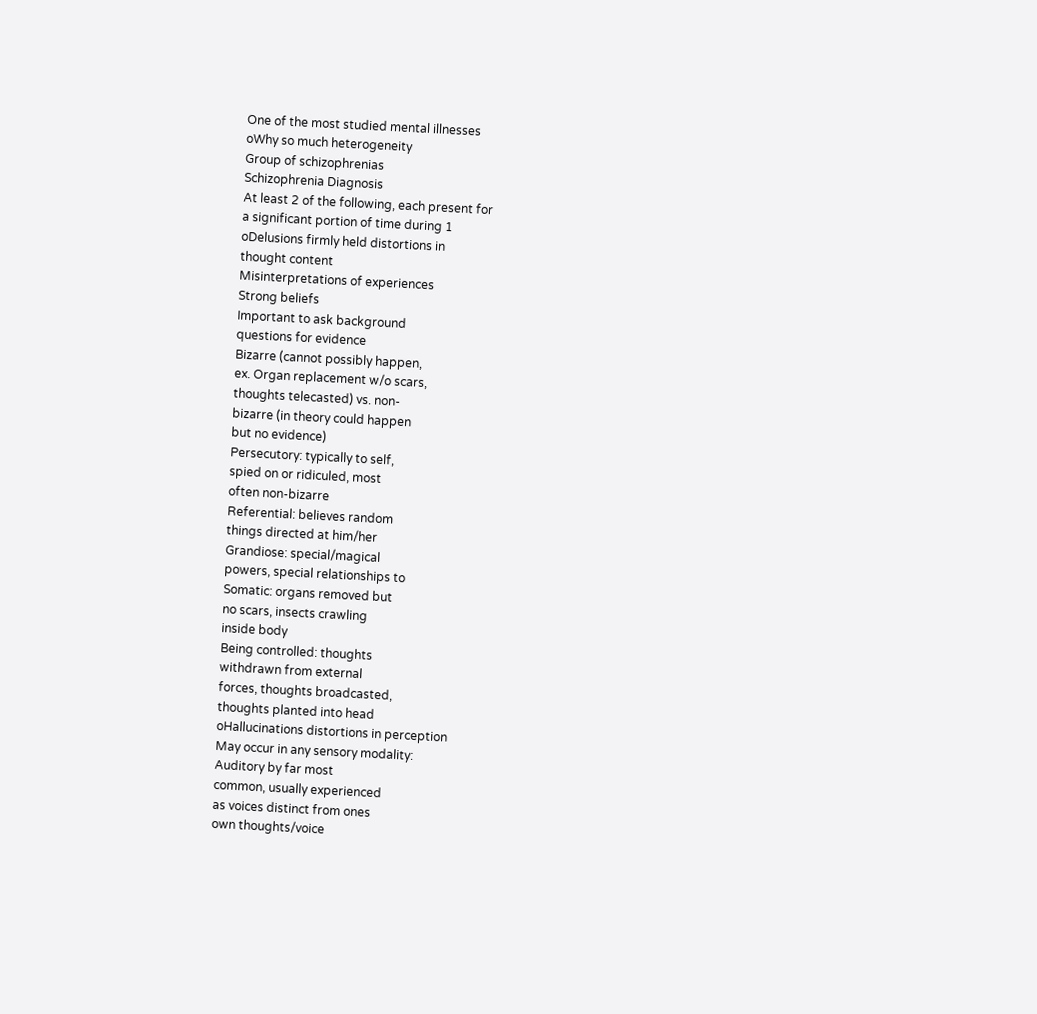One of the most studied mental illnesses
oWhy so much heterogeneity
Group of schizophrenias
Schizophrenia Diagnosis
At least 2 of the following, each present for
a significant portion of time during 1
oDelusions firmly held distortions in
thought content
Misinterpretations of experiences
Strong beliefs
Important to ask background
questions for evidence
Bizarre (cannot possibly happen,
ex. Organ replacement w/o scars,
thoughts telecasted) vs. non-
bizarre (in theory could happen
but no evidence)
Persecutory: typically to self,
spied on or ridiculed, most
often non-bizarre
Referential: believes random
things directed at him/her
Grandiose: special/magical
powers, special relationships to
Somatic: organs removed but
no scars, insects crawling
inside body
Being controlled: thoughts
withdrawn from external
forces, thoughts broadcasted,
thoughts planted into head
oHallucinations distortions in perception
May occur in any sensory modality:
Auditory by far most
common, usually experienced
as voices distinct from ones
own thoughts/voice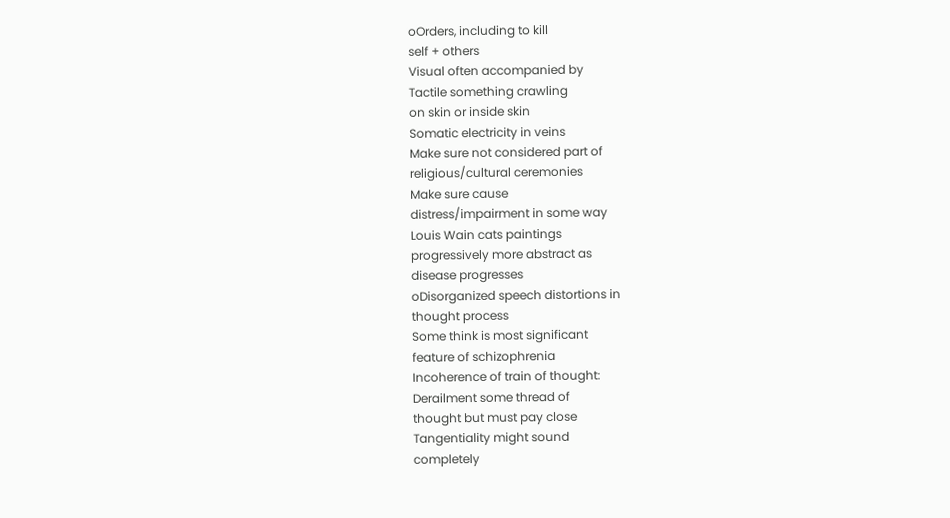oOrders, including to kill
self + others
Visual often accompanied by
Tactile something crawling
on skin or inside skin
Somatic electricity in veins
Make sure not considered part of
religious/cultural ceremonies
Make sure cause
distress/impairment in some way
Louis Wain cats paintings
progressively more abstract as
disease progresses
oDisorganized speech distortions in
thought process
Some think is most significant
feature of schizophrenia
Incoherence of train of thought:
Derailment some thread of
thought but must pay close
Tangentiality might sound
completely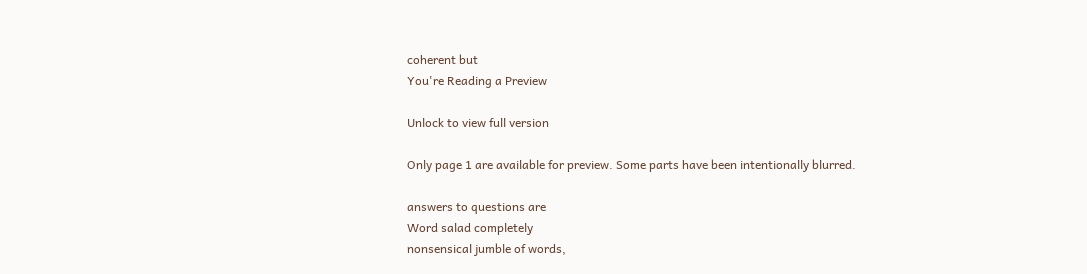coherent but
You're Reading a Preview

Unlock to view full version

Only page 1 are available for preview. Some parts have been intentionally blurred.

answers to questions are
Word salad completely
nonsensical jumble of words,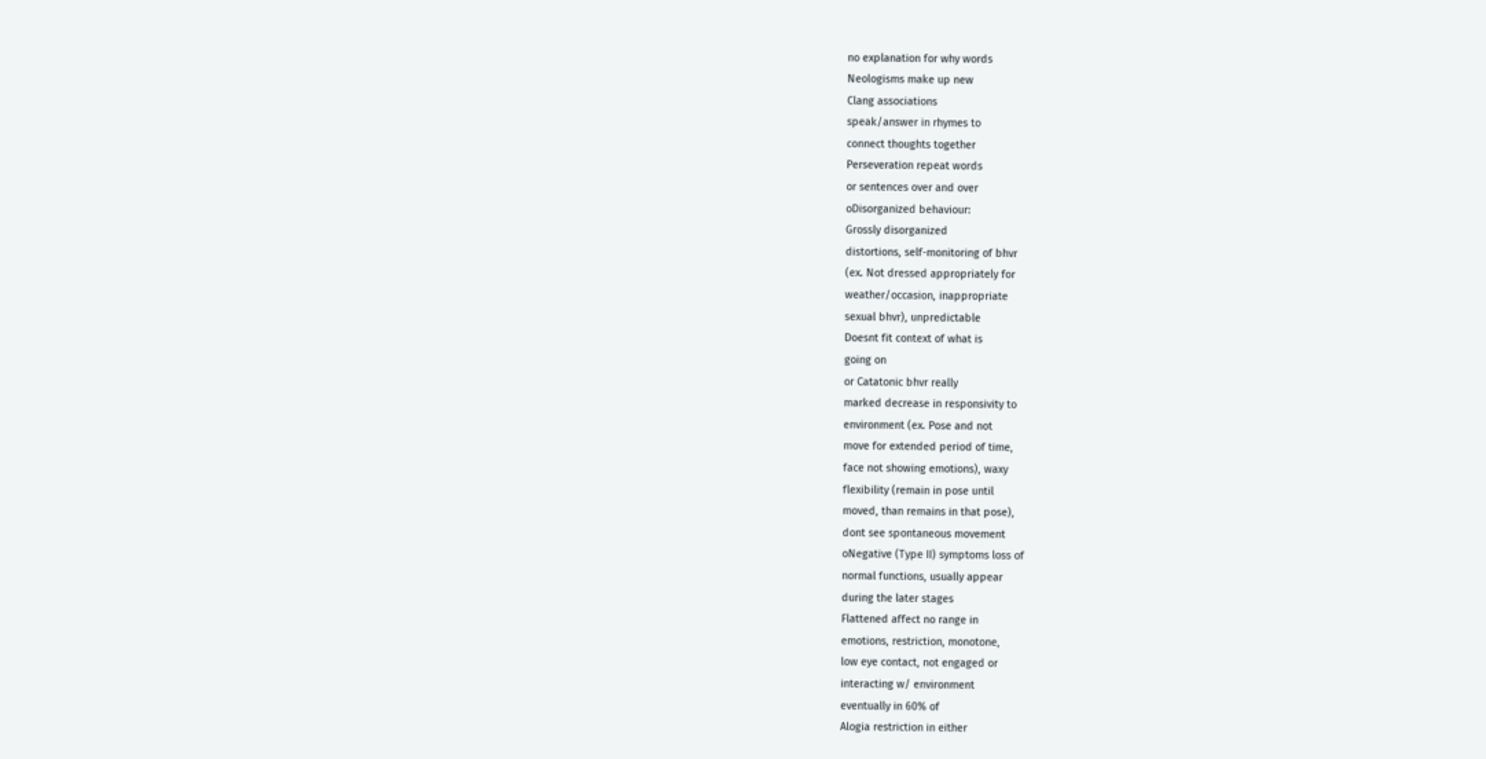no explanation for why words
Neologisms make up new
Clang associations
speak/answer in rhymes to
connect thoughts together
Perseveration repeat words
or sentences over and over
oDisorganized behaviour:
Grossly disorganized
distortions, self-monitoring of bhvr
(ex. Not dressed appropriately for
weather/occasion, inappropriate
sexual bhvr), unpredictable
Doesnt fit context of what is
going on
or Catatonic bhvr really
marked decrease in responsivity to
environment (ex. Pose and not
move for extended period of time,
face not showing emotions), waxy
flexibility (remain in pose until
moved, than remains in that pose),
dont see spontaneous movement
oNegative (Type II) symptoms loss of
normal functions, usually appear
during the later stages
Flattened affect no range in
emotions, restriction, monotone,
low eye contact, not engaged or
interacting w/ environment
eventually in 60% of
Alogia restriction in either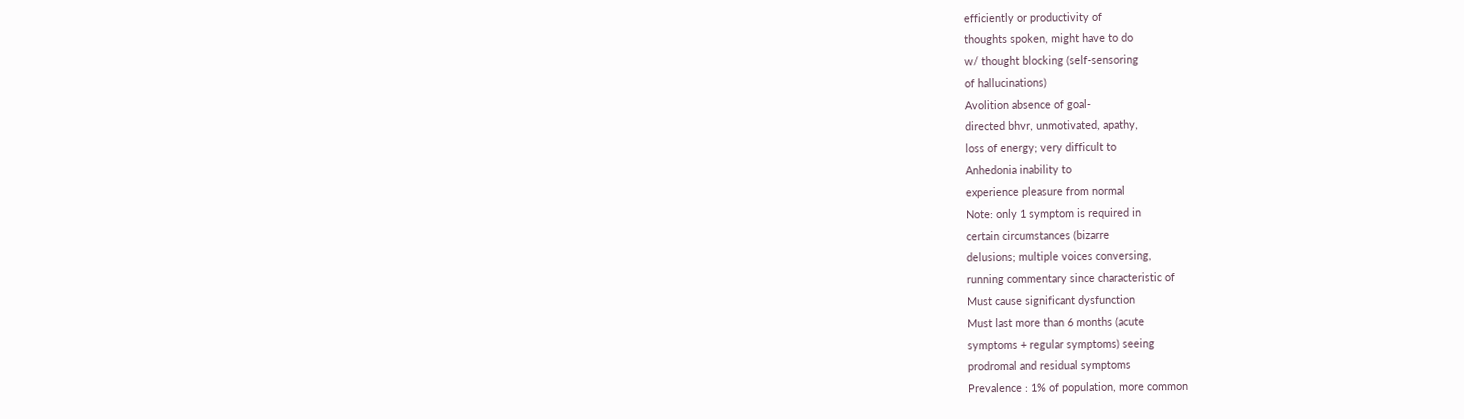efficiently or productivity of
thoughts spoken, might have to do
w/ thought blocking (self-sensoring
of hallucinations)
Avolition absence of goal-
directed bhvr, unmotivated, apathy,
loss of energy; very difficult to
Anhedonia inability to
experience pleasure from normal
Note: only 1 symptom is required in
certain circumstances (bizarre
delusions; multiple voices conversing,
running commentary since characteristic of
Must cause significant dysfunction
Must last more than 6 months (acute
symptoms + regular symptoms) seeing
prodromal and residual symptoms
Prevalence : 1% of population, more common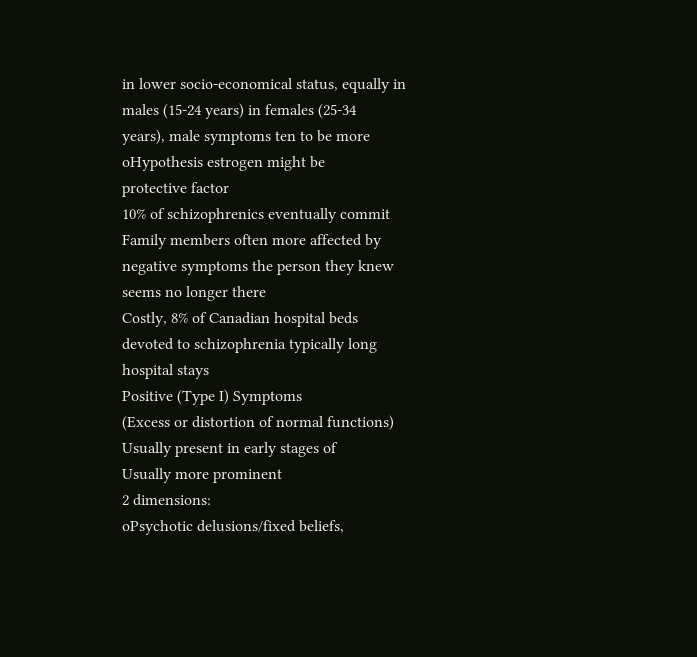in lower socio-economical status, equally in
males (15-24 years) in females (25-34
years), male symptoms ten to be more
oHypothesis estrogen might be
protective factor
10% of schizophrenics eventually commit
Family members often more affected by
negative symptoms the person they knew
seems no longer there
Costly, 8% of Canadian hospital beds
devoted to schizophrenia typically long
hospital stays
Positive (Type I) Symptoms
(Excess or distortion of normal functions)
Usually present in early stages of
Usually more prominent
2 dimensions:
oPsychotic delusions/fixed beliefs,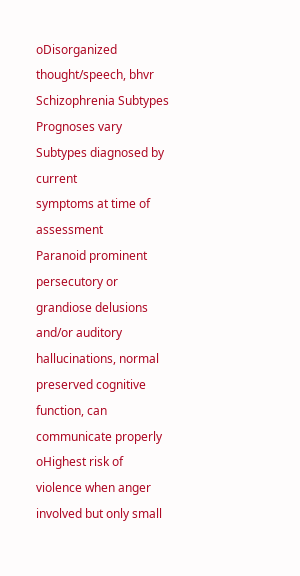oDisorganized thought/speech, bhvr
Schizophrenia Subtypes
Prognoses vary
Subtypes diagnosed by current
symptoms at time of assessment
Paranoid prominent persecutory or
grandiose delusions and/or auditory
hallucinations, normal preserved cognitive
function, can communicate properly
oHighest risk of violence when anger
involved but only small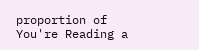proportion of
You're Reading a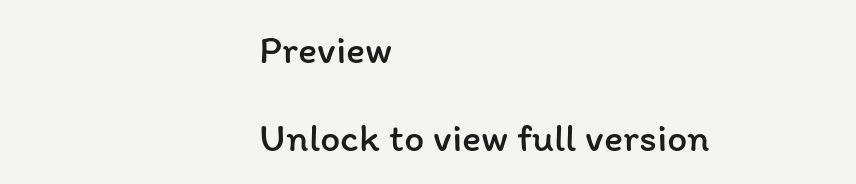Preview

Unlock to view full version